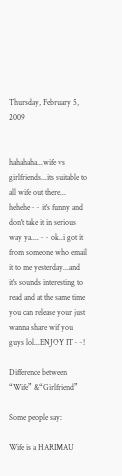Thursday, February 5, 2009


hahahaha...wife vs girlfriends...its suitable to all wife out there... hehehe~~ it's funny and don't take it in serious way ya....~~ ok..i got it from someone who email it to me yesterday...and it's sounds interesting to read and at the same time you can release your just wanna share wif you guys lol...ENJOY IT~~!

Difference between “Wife” &“Girlfriend”

Some people say:

Wife is a HARIMAU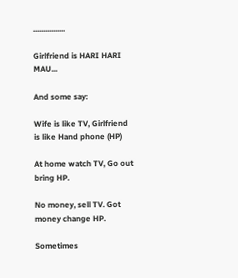................

Girlfriend is HARI HARI MAU...

And some say:

Wife is like TV, Girlfriend is like Hand phone (HP)

At home watch TV, Go out bring HP.

No money, sell TV. Got money change HP.

Sometimes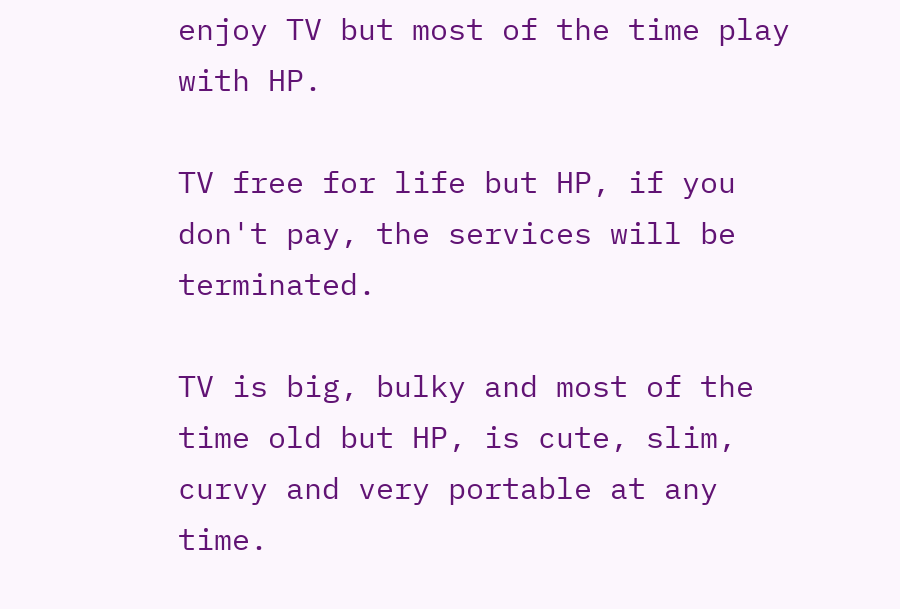enjoy TV but most of the time play with HP.

TV free for life but HP, if you don't pay, the services will be terminated.

TV is big, bulky and most of the time old but HP, is cute, slim, curvy and very portable at any time.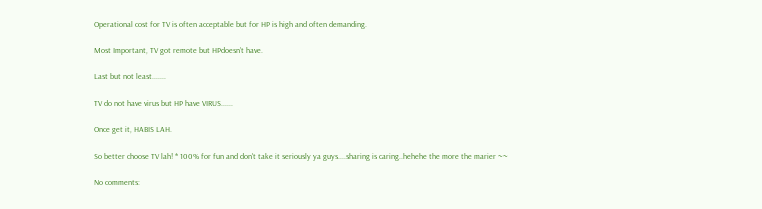Operational cost for TV is often acceptable but for HP is high and often demanding.

Most Important, TV got remote but HPdoesn’t have.

Last but not least.......

TV do not have virus but HP have VIRUS......

Once get it, HABIS LAH.

So better choose TV lah! * 100% for fun and don't take it seriously ya guys....sharing is caring..hehehe the more the marier ~~

No comments: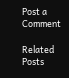Post a Comment

Related Posts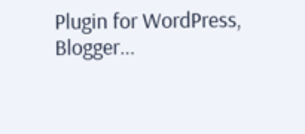Plugin for WordPress, Blogger...